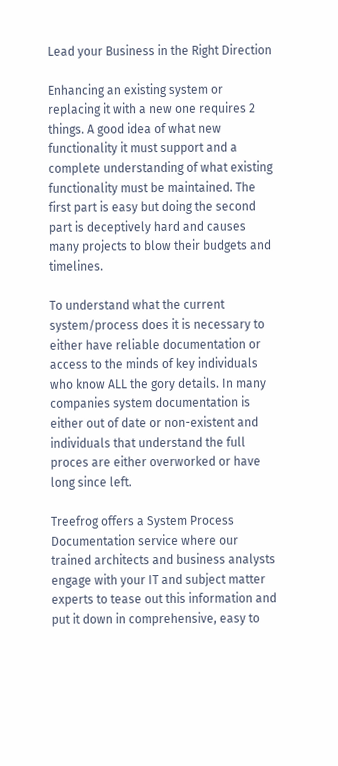Lead your Business in the Right Direction

Enhancing an existing system or replacing it with a new one requires 2 things. A good idea of what new functionality it must support and a complete understanding of what existing functionality must be maintained. The first part is easy but doing the second part is deceptively hard and causes many projects to blow their budgets and timelines.

To understand what the current system/process does it is necessary to either have reliable documentation or access to the minds of key individuals who know ALL the gory details. In many companies system documentation is either out of date or non-existent and individuals that understand the full proces are either overworked or have long since left.

Treefrog offers a System Process Documentation service where our trained architects and business analysts engage with your IT and subject matter experts to tease out this information and put it down in comprehensive, easy to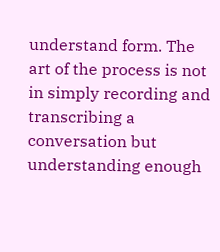understand form. The art of the process is not in simply recording and transcribing a conversation but understanding enough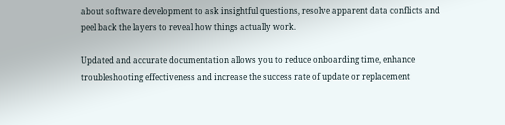about software development to ask insightful questions, resolve apparent data conflicts and peel back the layers to reveal how things actually work.

Updated and accurate documentation allows you to reduce onboarding time, enhance troubleshooting effectiveness and increase the success rate of update or replacement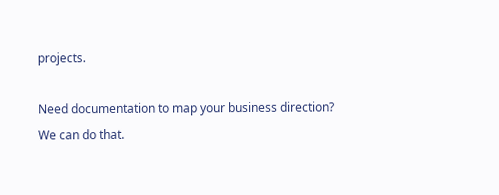projects.

Need documentation to map your business direction?
We can do that.